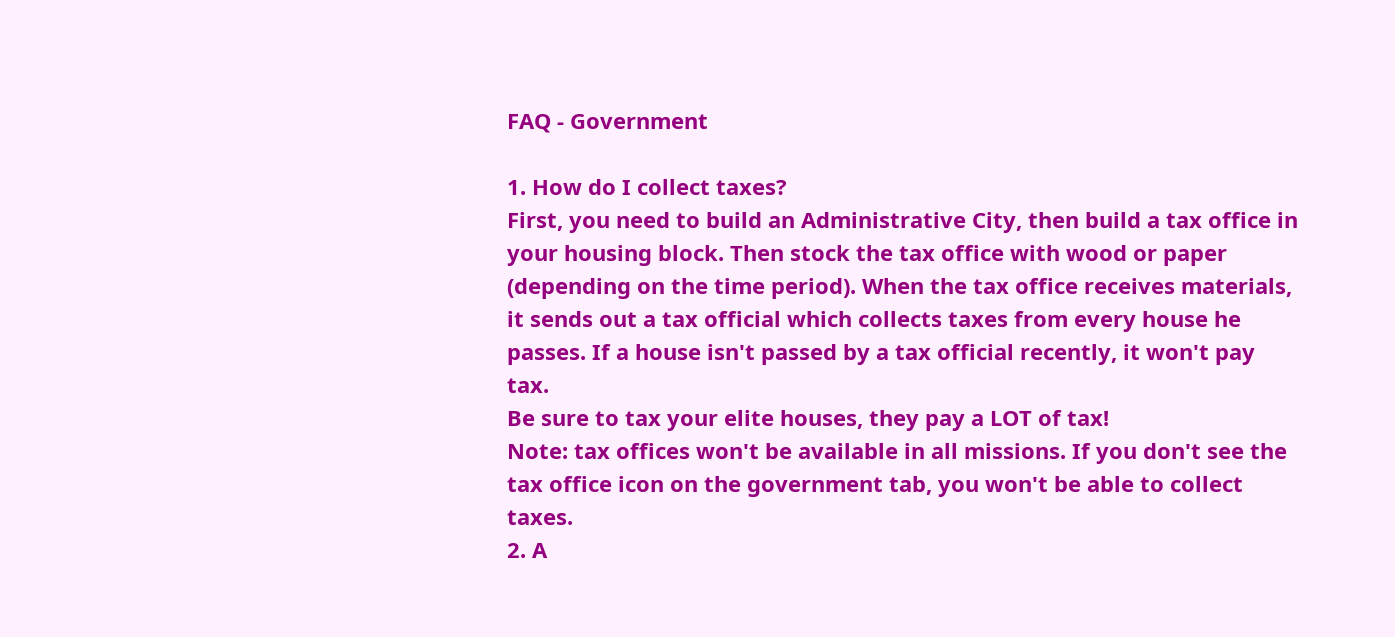FAQ - Government

1. How do I collect taxes?
First, you need to build an Administrative City, then build a tax office in your housing block. Then stock the tax office with wood or paper (depending on the time period). When the tax office receives materials, it sends out a tax official which collects taxes from every house he passes. If a house isn't passed by a tax official recently, it won't pay tax.
Be sure to tax your elite houses, they pay a LOT of tax!
Note: tax offices won't be available in all missions. If you don't see the tax office icon on the government tab, you won't be able to collect taxes.
2. A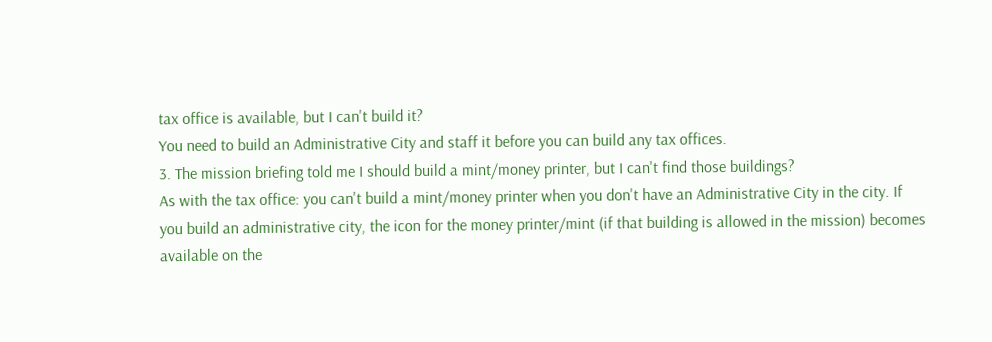tax office is available, but I can't build it?
You need to build an Administrative City and staff it before you can build any tax offices.
3. The mission briefing told me I should build a mint/money printer, but I can't find those buildings?
As with the tax office: you can't build a mint/money printer when you don't have an Administrative City in the city. If you build an administrative city, the icon for the money printer/mint (if that building is allowed in the mission) becomes available on the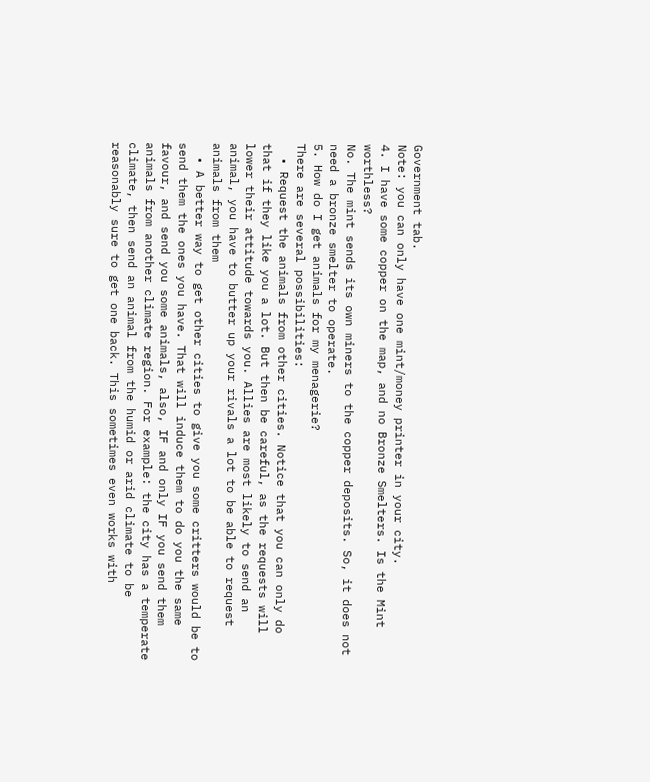Government tab.
Note: you can only have one mint/money printer in your city.
4. I have some copper on the map, and no Bronze Smelters. Is the Mint worthless?
No. The mint sends its own miners to the copper deposits. So, it does not need a bronze smelter to operate.
5. How do I get animals for my menagerie?
There are several possibilities:
  • Request the animals from other cities. Notice that you can only do that if they like you a lot. But then be careful, as the requests will lower their attitude towards you. Allies are most likely to send an animal, you have to butter up your rivals a lot to be able to request animals from them
  • A better way to get other cities to give you some critters would be to send them the ones you have. That will induce them to do you the same favour, and send you some animals, also, IF and only IF you send them animals from another climate region. For example: the city has a temperate climate, then send an animal from the humid or arid climate to be reasonably sure to get one back. This sometimes even works with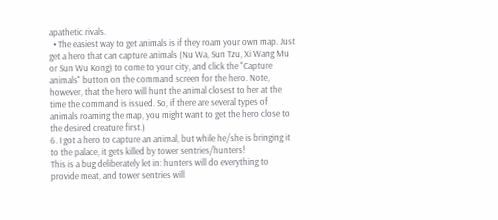apathetic rivals.
  • The easiest way to get animals is if they roam your own map. Just get a hero that can capture animals (Nu Wa, Sun Tzu, Xi Wang Mu or Sun Wu Kong) to come to your city, and click the "Capture animals" button on the command screen for the hero. Note, however, that the hero will hunt the animal closest to her at the time the command is issued. So, if there are several types of animals roaming the map, you might want to get the hero close to the desired creature first.)
6. I got a hero to capture an animal, but while he/she is bringing it to the palace, it gets killed by tower sentries/hunters!
This is a bug deliberately let in: hunters will do everything to provide meat, and tower sentries will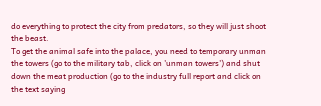do everything to protect the city from predators, so they will just shoot the beast.
To get the animal safe into the palace, you need to temporary unman the towers (go to the military tab, click on 'unman towers') and shut down the meat production (go to the industry full report and click on the text saying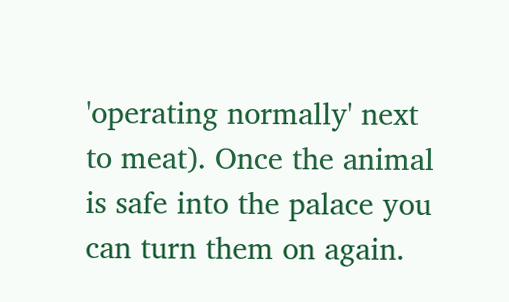'operating normally' next to meat). Once the animal is safe into the palace you can turn them on again.